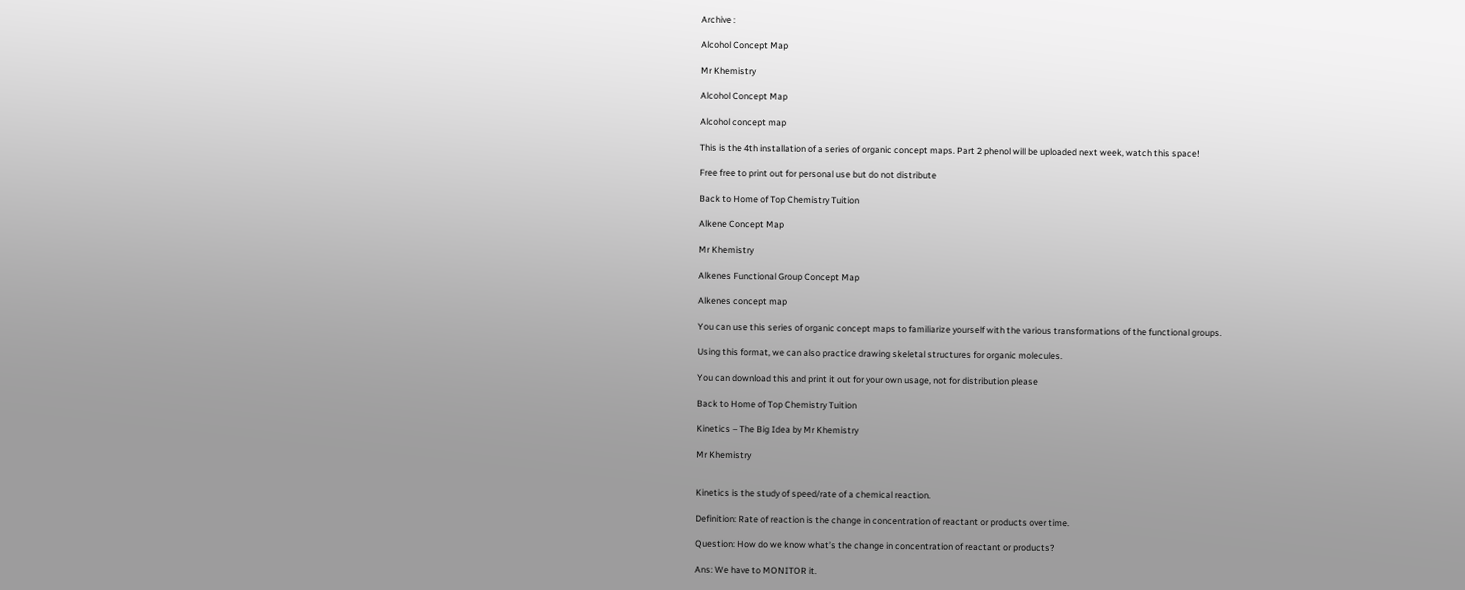Archive :

Alcohol Concept Map

Mr Khemistry

Alcohol Concept Map

Alcohol concept map

This is the 4th installation of a series of organic concept maps. Part 2 phenol will be uploaded next week, watch this space!

Free free to print out for personal use but do not distribute

Back to Home of Top Chemistry Tuition

Alkene Concept Map

Mr Khemistry

Alkenes Functional Group Concept Map

Alkenes concept map

You can use this series of organic concept maps to familiarize yourself with the various transformations of the functional groups.

Using this format, we can also practice drawing skeletal structures for organic molecules.

You can download this and print it out for your own usage, not for distribution please

Back to Home of Top Chemistry Tuition

Kinetics – The Big Idea by Mr Khemistry

Mr Khemistry


Kinetics is the study of speed/rate of a chemical reaction.

Definition: Rate of reaction is the change in concentration of reactant or products over time.

Question: How do we know what’s the change in concentration of reactant or products?

Ans: We have to MONITOR it.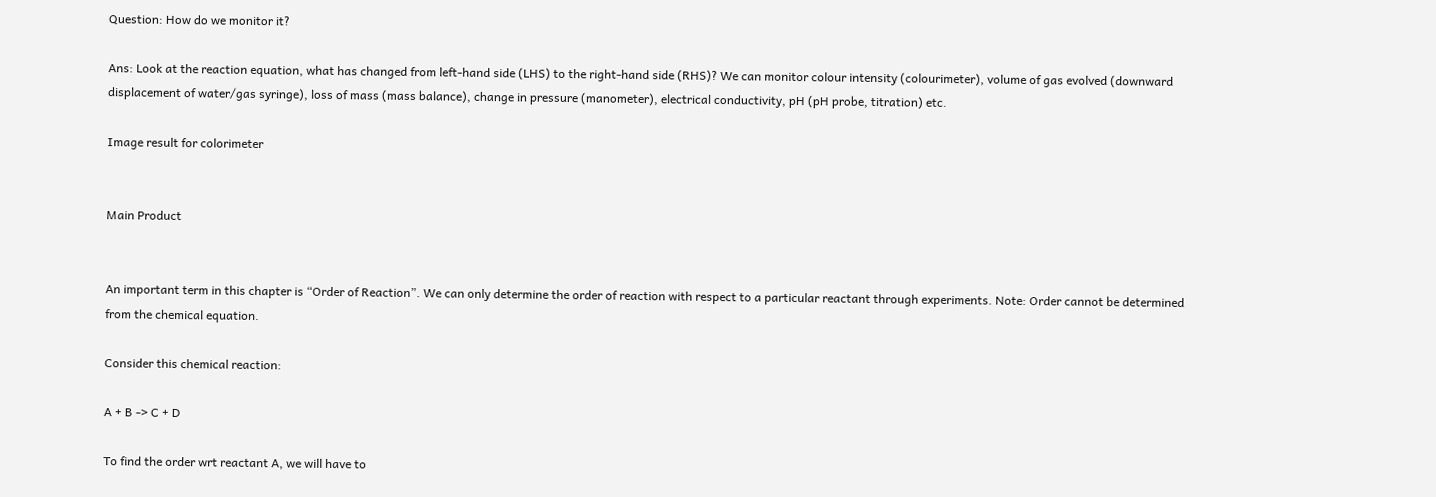Question: How do we monitor it?

Ans: Look at the reaction equation, what has changed from left-hand side (LHS) to the right-hand side (RHS)? We can monitor colour intensity (colourimeter), volume of gas evolved (downward displacement of water/gas syringe), loss of mass (mass balance), change in pressure (manometer), electrical conductivity, pH (pH probe, titration) etc.

Image result for colorimeter


Main Product


An important term in this chapter is “Order of Reaction”. We can only determine the order of reaction with respect to a particular reactant through experiments. Note: Order cannot be determined from the chemical equation.

Consider this chemical reaction:

A + B -> C + D

To find the order wrt reactant A, we will have to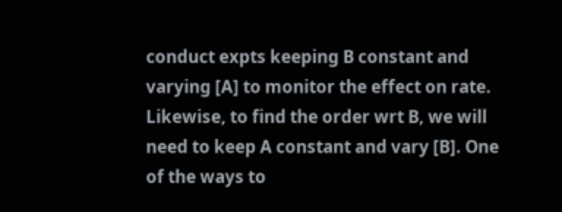conduct expts keeping B constant and varying [A] to monitor the effect on rate. Likewise, to find the order wrt B, we will need to keep A constant and vary [B]. One of the ways to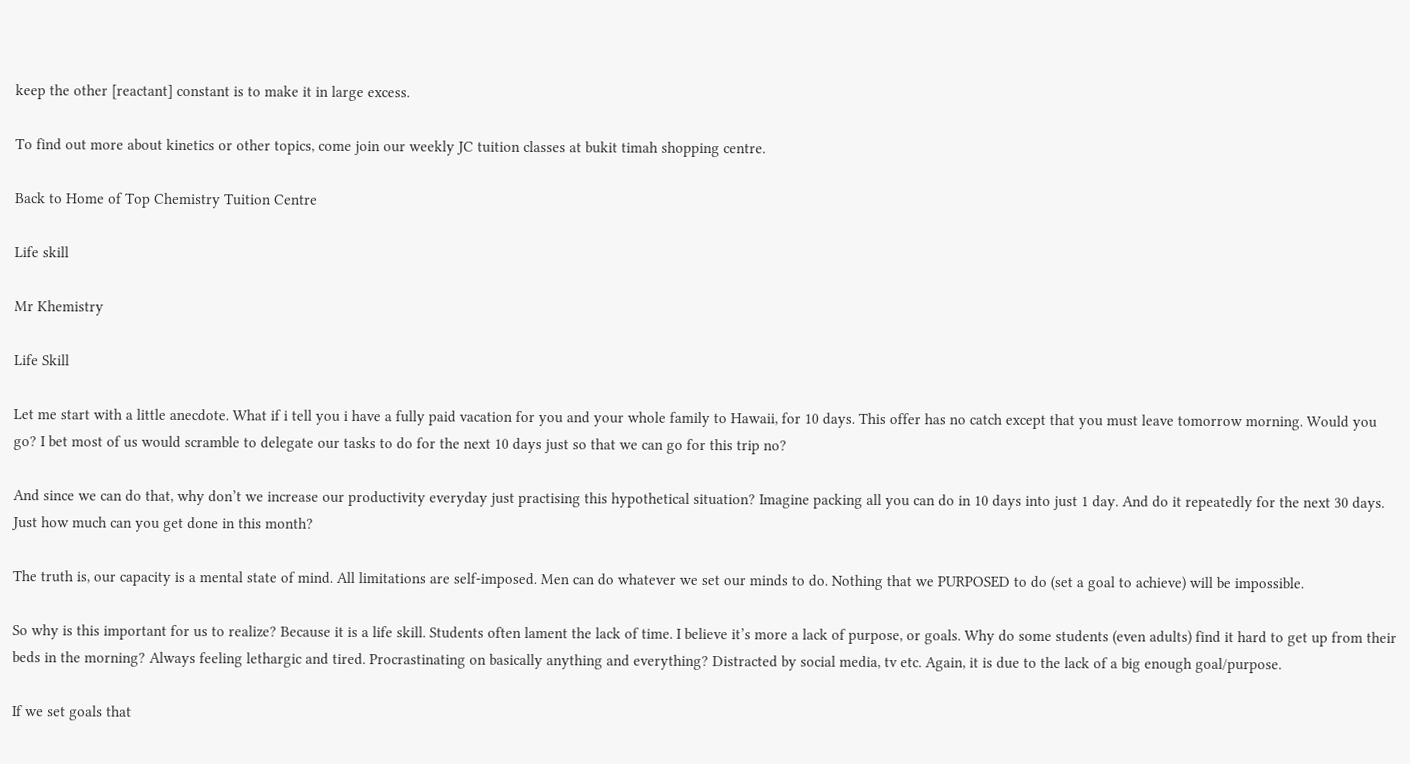keep the other [reactant] constant is to make it in large excess.

To find out more about kinetics or other topics, come join our weekly JC tuition classes at bukit timah shopping centre.

Back to Home of Top Chemistry Tuition Centre

Life skill

Mr Khemistry

Life Skill

Let me start with a little anecdote. What if i tell you i have a fully paid vacation for you and your whole family to Hawaii, for 10 days. This offer has no catch except that you must leave tomorrow morning. Would you go? I bet most of us would scramble to delegate our tasks to do for the next 10 days just so that we can go for this trip no?

And since we can do that, why don’t we increase our productivity everyday just practising this hypothetical situation? Imagine packing all you can do in 10 days into just 1 day. And do it repeatedly for the next 30 days. Just how much can you get done in this month?

The truth is, our capacity is a mental state of mind. All limitations are self-imposed. Men can do whatever we set our minds to do. Nothing that we PURPOSED to do (set a goal to achieve) will be impossible.

So why is this important for us to realize? Because it is a life skill. Students often lament the lack of time. I believe it’s more a lack of purpose, or goals. Why do some students (even adults) find it hard to get up from their beds in the morning? Always feeling lethargic and tired. Procrastinating on basically anything and everything? Distracted by social media, tv etc. Again, it is due to the lack of a big enough goal/purpose.

If we set goals that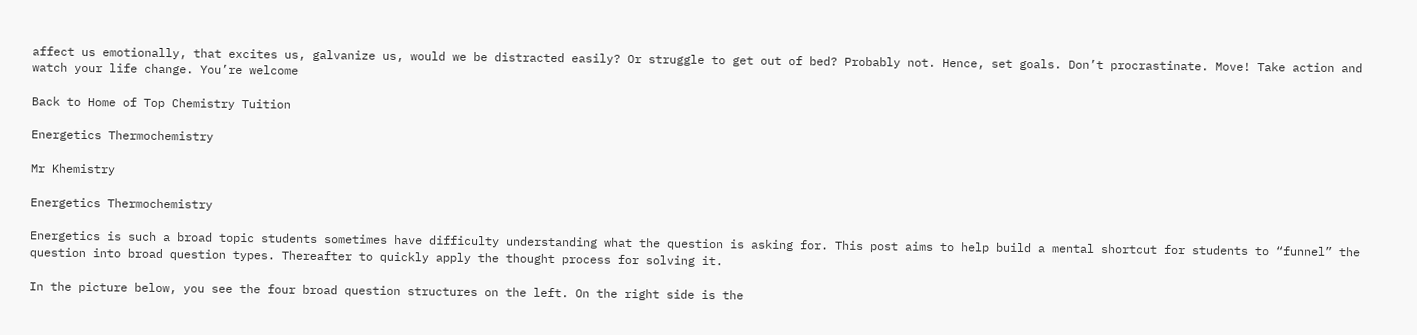affect us emotionally, that excites us, galvanize us, would we be distracted easily? Or struggle to get out of bed? Probably not. Hence, set goals. Don’t procrastinate. Move! Take action and watch your life change. You’re welcome

Back to Home of Top Chemistry Tuition

Energetics Thermochemistry

Mr Khemistry

Energetics Thermochemistry

Energetics is such a broad topic students sometimes have difficulty understanding what the question is asking for. This post aims to help build a mental shortcut for students to “funnel” the question into broad question types. Thereafter to quickly apply the thought process for solving it.

In the picture below, you see the four broad question structures on the left. On the right side is the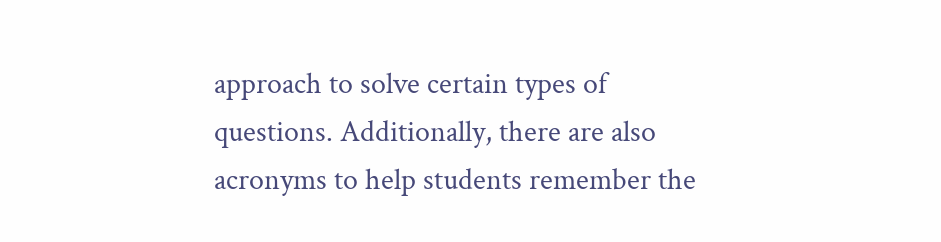approach to solve certain types of questions. Additionally, there are also acronyms to help students remember the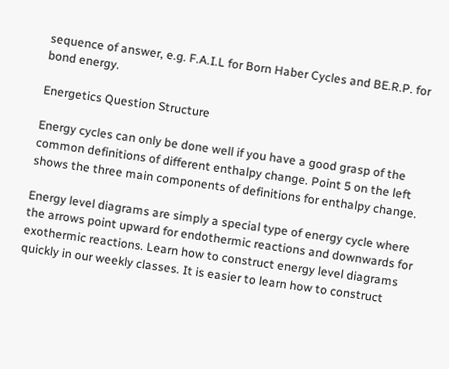sequence of answer, e.g. F.A.I.L for Born Haber Cycles and BE.R.P. for bond energy.

Energetics Question Structure

Energy cycles can only be done well if you have a good grasp of the common definitions of different enthalpy change. Point 5 on the left shows the three main components of definitions for enthalpy change.

Energy level diagrams are simply a special type of energy cycle where the arrows point upward for endothermic reactions and downwards for exothermic reactions. Learn how to construct energy level diagrams quickly in our weekly classes. It is easier to learn how to construct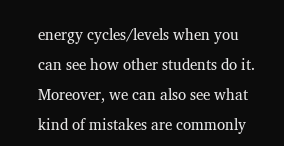energy cycles/levels when you can see how other students do it. Moreover, we can also see what kind of mistakes are commonly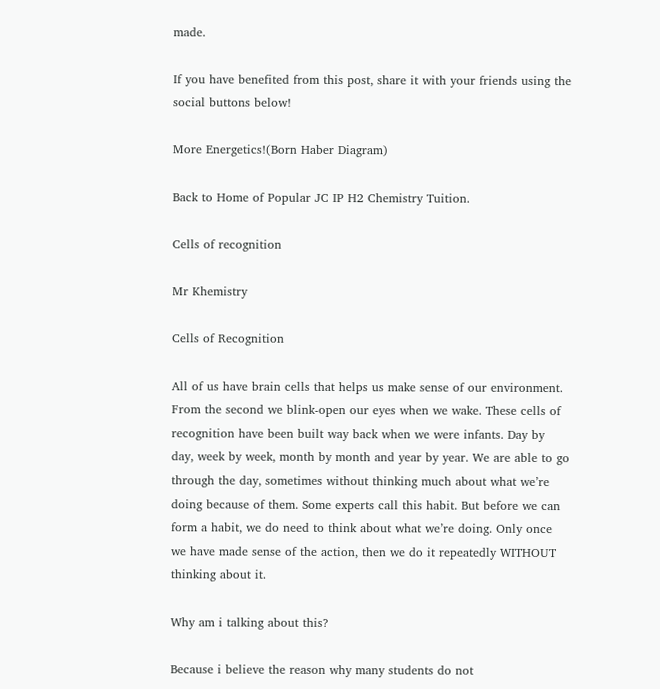made.

If you have benefited from this post, share it with your friends using the social buttons below!

More Energetics!(Born Haber Diagram)

Back to Home of Popular JC IP H2 Chemistry Tuition.

Cells of recognition

Mr Khemistry

Cells of Recognition

All of us have brain cells that helps us make sense of our environment. From the second we blink-open our eyes when we wake. These cells of recognition have been built way back when we were infants. Day by day, week by week, month by month and year by year. We are able to go through the day, sometimes without thinking much about what we’re doing because of them. Some experts call this habit. But before we can form a habit, we do need to think about what we’re doing. Only once we have made sense of the action, then we do it repeatedly WITHOUT thinking about it.

Why am i talking about this?

Because i believe the reason why many students do not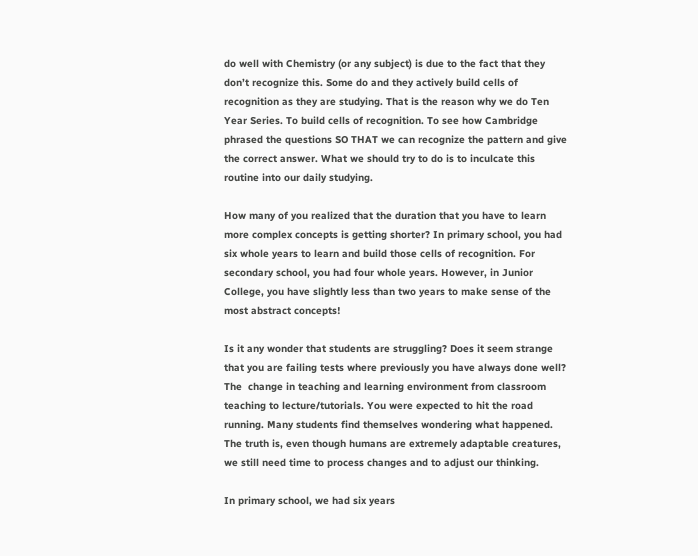do well with Chemistry (or any subject) is due to the fact that they don’t recognize this. Some do and they actively build cells of recognition as they are studying. That is the reason why we do Ten Year Series. To build cells of recognition. To see how Cambridge phrased the questions SO THAT we can recognize the pattern and give the correct answer. What we should try to do is to inculcate this routine into our daily studying.

How many of you realized that the duration that you have to learn more complex concepts is getting shorter? In primary school, you had six whole years to learn and build those cells of recognition. For secondary school, you had four whole years. However, in Junior College, you have slightly less than two years to make sense of the most abstract concepts!

Is it any wonder that students are struggling? Does it seem strange that you are failing tests where previously you have always done well? The  change in teaching and learning environment from classroom teaching to lecture/tutorials. You were expected to hit the road running. Many students find themselves wondering what happened. The truth is, even though humans are extremely adaptable creatures, we still need time to process changes and to adjust our thinking.

In primary school, we had six years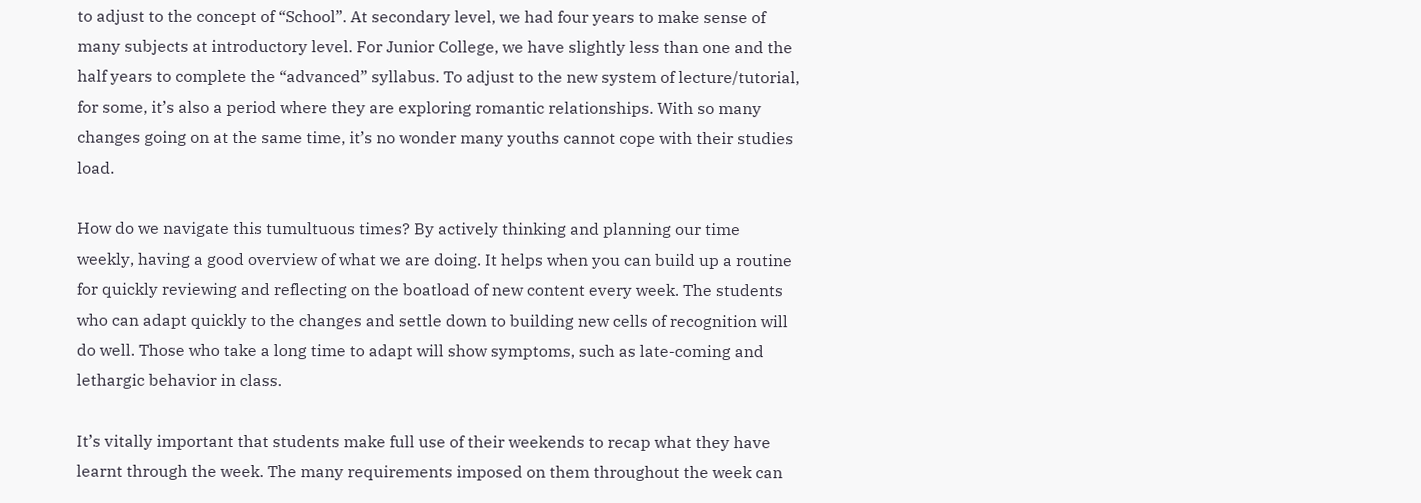to adjust to the concept of “School”. At secondary level, we had four years to make sense of many subjects at introductory level. For Junior College, we have slightly less than one and the half years to complete the “advanced” syllabus. To adjust to the new system of lecture/tutorial, for some, it’s also a period where they are exploring romantic relationships. With so many changes going on at the same time, it’s no wonder many youths cannot cope with their studies load.

How do we navigate this tumultuous times? By actively thinking and planning our time weekly, having a good overview of what we are doing. It helps when you can build up a routine for quickly reviewing and reflecting on the boatload of new content every week. The students who can adapt quickly to the changes and settle down to building new cells of recognition will do well. Those who take a long time to adapt will show symptoms, such as late-coming and lethargic behavior in class.

It’s vitally important that students make full use of their weekends to recap what they have learnt through the week. The many requirements imposed on them throughout the week can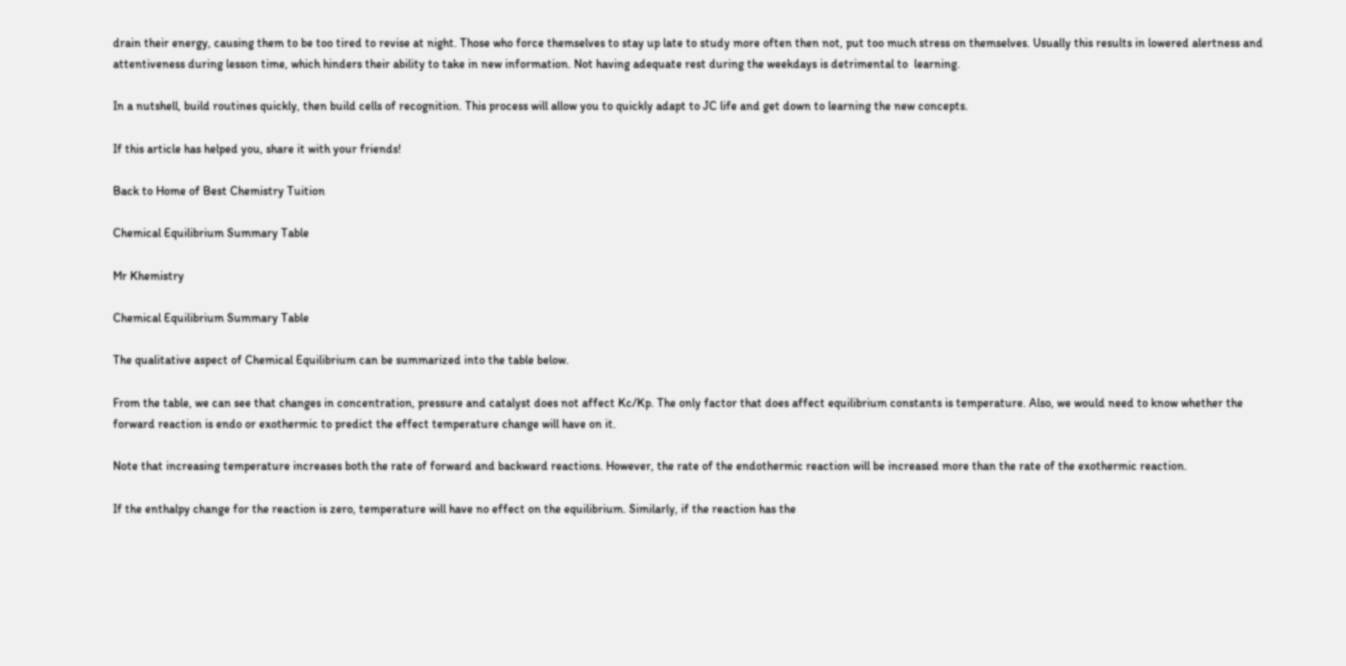drain their energy, causing them to be too tired to revise at night. Those who force themselves to stay up late to study more often then not, put too much stress on themselves. Usually this results in lowered alertness and attentiveness during lesson time, which hinders their ability to take in new information. Not having adequate rest during the weekdays is detrimental to  learning.

In a nutshell, build routines quickly, then build cells of recognition. This process will allow you to quickly adapt to JC life and get down to learning the new concepts.

If this article has helped you, share it with your friends!

Back to Home of Best Chemistry Tuition

Chemical Equilibrium Summary Table

Mr Khemistry

Chemical Equilibrium Summary Table

The qualitative aspect of Chemical Equilibrium can be summarized into the table below.

From the table, we can see that changes in concentration, pressure and catalyst does not affect Kc/Kp. The only factor that does affect equilibrium constants is temperature. Also, we would need to know whether the forward reaction is endo or exothermic to predict the effect temperature change will have on it.

Note that increasing temperature increases both the rate of forward and backward reactions. However, the rate of the endothermic reaction will be increased more than the rate of the exothermic reaction.

If the enthalpy change for the reaction is zero, temperature will have no effect on the equilibrium. Similarly, if the reaction has the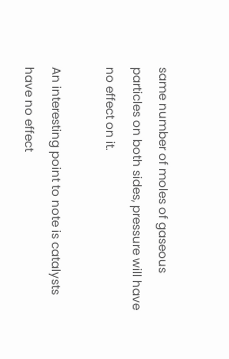same number of moles of gaseous particles on both sides, pressure will have no effect on it.

An interesting point to note is catalysts have no effect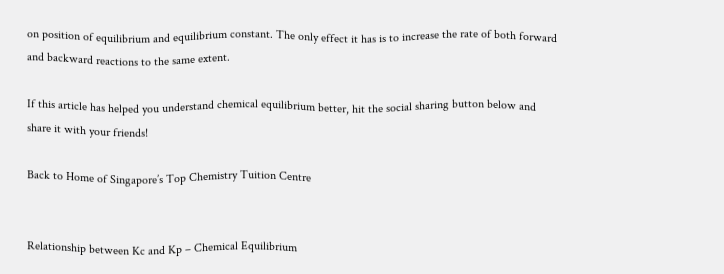on position of equilibrium and equilibrium constant. The only effect it has is to increase the rate of both forward and backward reactions to the same extent.

If this article has helped you understand chemical equilibrium better, hit the social sharing button below and share it with your friends!

Back to Home of Singapore’s Top Chemistry Tuition Centre


Relationship between Kc and Kp – Chemical Equilibrium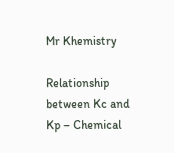Mr Khemistry

Relationship between Kc and Kp – Chemical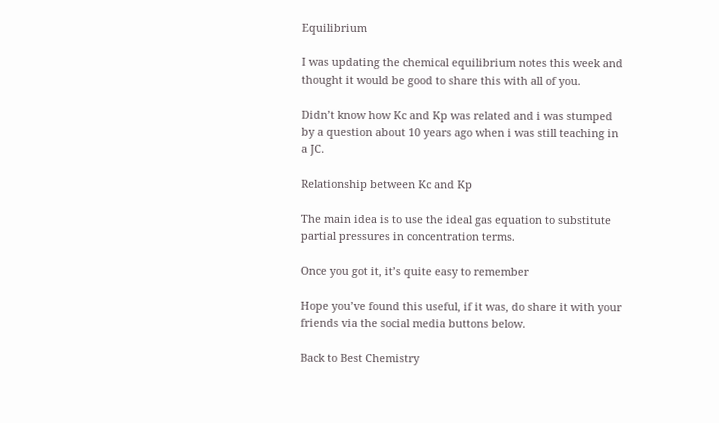Equilibrium

I was updating the chemical equilibrium notes this week and thought it would be good to share this with all of you.

Didn’t know how Kc and Kp was related and i was stumped by a question about 10 years ago when i was still teaching in a JC.

Relationship between Kc and Kp

The main idea is to use the ideal gas equation to substitute partial pressures in concentration terms.

Once you got it, it’s quite easy to remember

Hope you’ve found this useful, if it was, do share it with your friends via the social media buttons below.

Back to Best Chemistry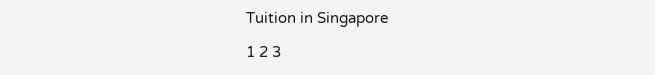Tuition in Singapore

1 2 3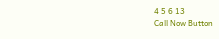4 5 6 13
Call Now Button